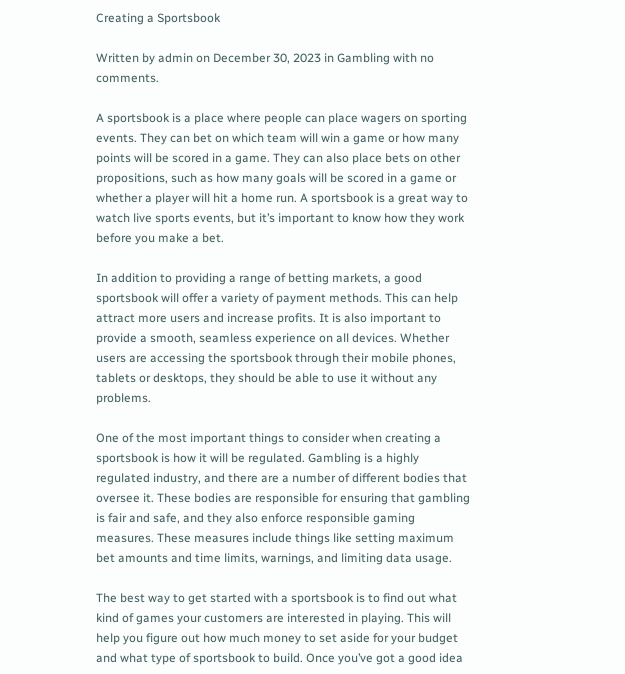Creating a Sportsbook

Written by admin on December 30, 2023 in Gambling with no comments.

A sportsbook is a place where people can place wagers on sporting events. They can bet on which team will win a game or how many points will be scored in a game. They can also place bets on other propositions, such as how many goals will be scored in a game or whether a player will hit a home run. A sportsbook is a great way to watch live sports events, but it’s important to know how they work before you make a bet.

In addition to providing a range of betting markets, a good sportsbook will offer a variety of payment methods. This can help attract more users and increase profits. It is also important to provide a smooth, seamless experience on all devices. Whether users are accessing the sportsbook through their mobile phones, tablets or desktops, they should be able to use it without any problems.

One of the most important things to consider when creating a sportsbook is how it will be regulated. Gambling is a highly regulated industry, and there are a number of different bodies that oversee it. These bodies are responsible for ensuring that gambling is fair and safe, and they also enforce responsible gaming measures. These measures include things like setting maximum bet amounts and time limits, warnings, and limiting data usage.

The best way to get started with a sportsbook is to find out what kind of games your customers are interested in playing. This will help you figure out how much money to set aside for your budget and what type of sportsbook to build. Once you’ve got a good idea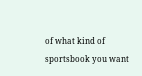of what kind of sportsbook you want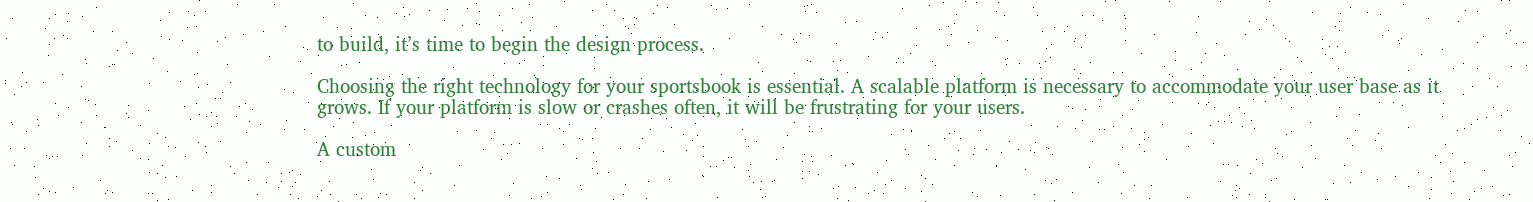to build, it’s time to begin the design process.

Choosing the right technology for your sportsbook is essential. A scalable platform is necessary to accommodate your user base as it grows. If your platform is slow or crashes often, it will be frustrating for your users.

A custom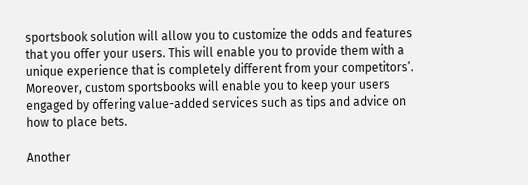sportsbook solution will allow you to customize the odds and features that you offer your users. This will enable you to provide them with a unique experience that is completely different from your competitors’. Moreover, custom sportsbooks will enable you to keep your users engaged by offering value-added services such as tips and advice on how to place bets.

Another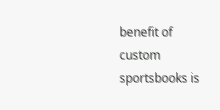benefit of custom sportsbooks is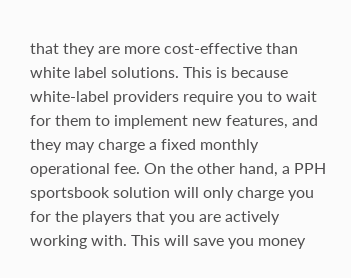that they are more cost-effective than white label solutions. This is because white-label providers require you to wait for them to implement new features, and they may charge a fixed monthly operational fee. On the other hand, a PPH sportsbook solution will only charge you for the players that you are actively working with. This will save you money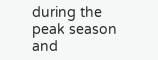during the peak season and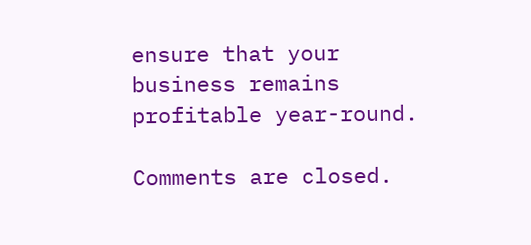ensure that your business remains profitable year-round.

Comments are closed.